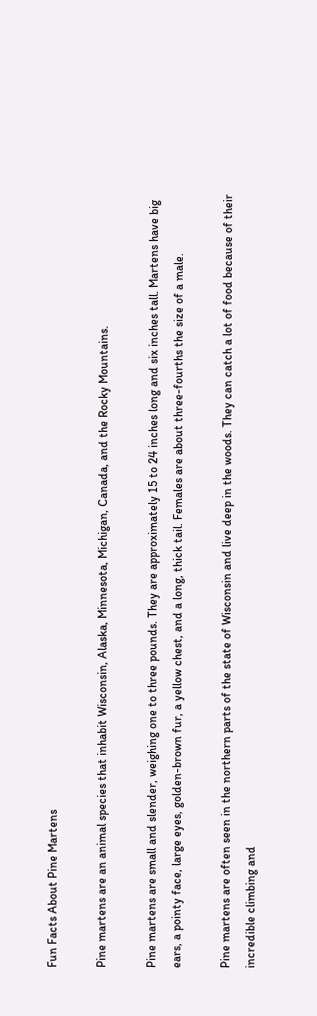Fun Facts About Pine Martens

Pine martens are an animal species that inhabit Wisconsin, Alaska, Minnesota, Michigan, Canada, and the Rocky Mountains.

Pine martens are small and slender, weighing one to three pounds. They are approximately 15 to 24 inches long and six inches tall. Martens have big ears, a pointy face, large eyes, golden-brown fur, a yellow chest, and a long, thick tail. Females are about three-fourths the size of a male.

Pine martens are often seen in the northern parts of the state of Wisconsin and live deep in the woods. They can catch a lot of food because of their incredible climbing and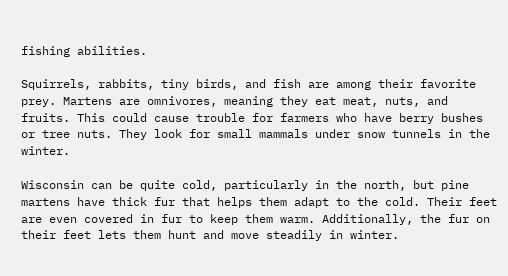fishing abilities.

Squirrels, rabbits, tiny birds, and fish are among their favorite prey. Martens are omnivores, meaning they eat meat, nuts, and fruits. This could cause trouble for farmers who have berry bushes or tree nuts. They look for small mammals under snow tunnels in the winter.

Wisconsin can be quite cold, particularly in the north, but pine martens have thick fur that helps them adapt to the cold. Their feet are even covered in fur to keep them warm. Additionally, the fur on their feet lets them hunt and move steadily in winter.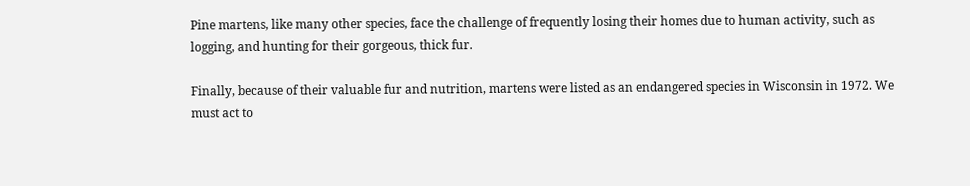Pine martens, like many other species, face the challenge of frequently losing their homes due to human activity, such as logging, and hunting for their gorgeous, thick fur.

Finally, because of their valuable fur and nutrition, martens were listed as an endangered species in Wisconsin in 1972. We must act to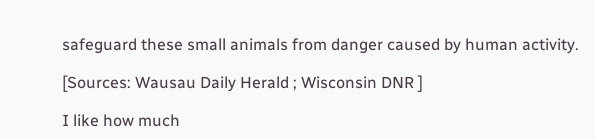safeguard these small animals from danger caused by human activity.

[Sources: Wausau Daily Herald ; Wisconsin DNR ]

I like how much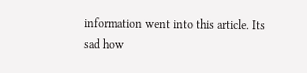information went into this article. Its sad how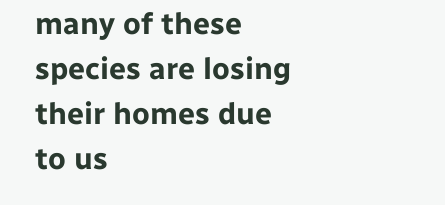many of these species are losing their homes due to us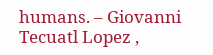humans. – Giovanni Tecuatl Lopez ,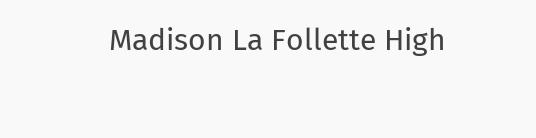Madison La Follette High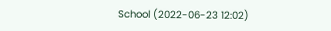School (2022-06-23 12:02)